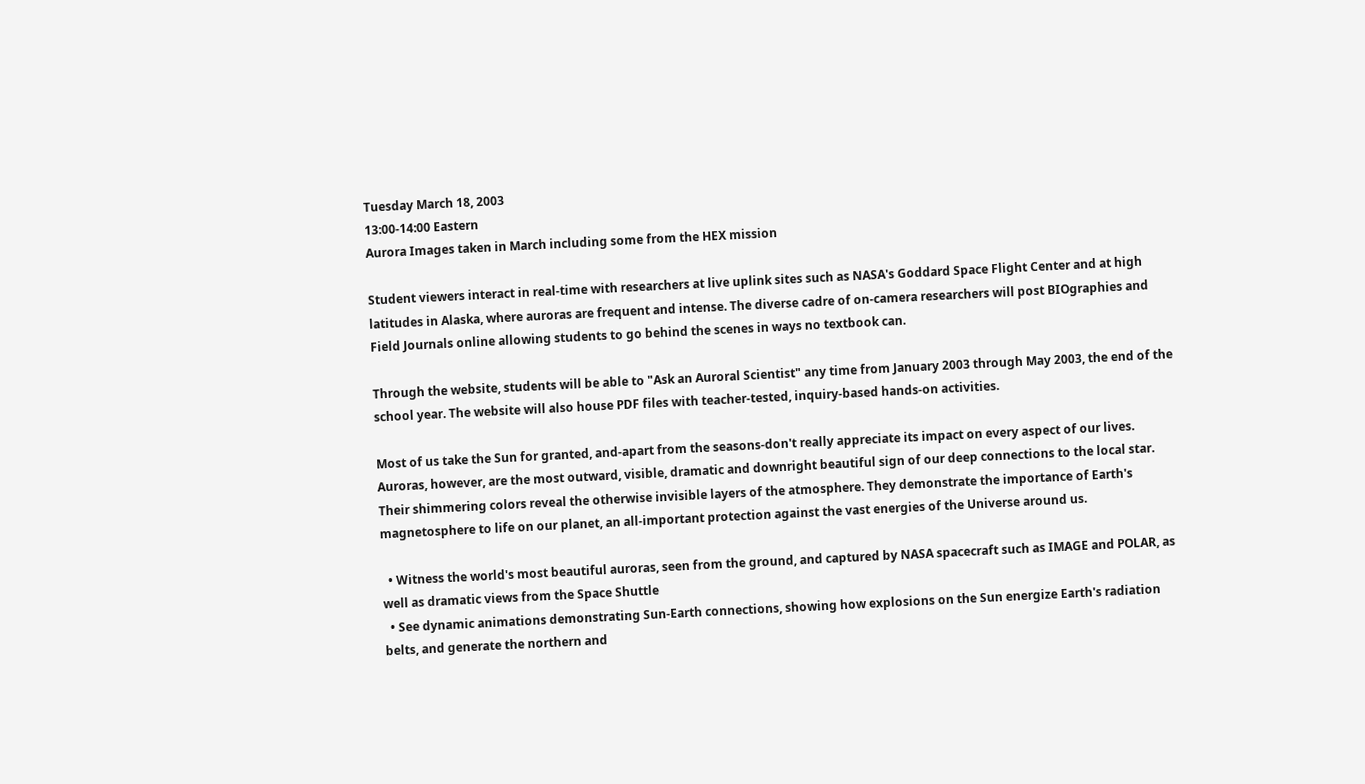Tuesday March 18, 2003
13:00-14:00 Eastern
Aurora Images taken in March including some from the HEX mission

Student viewers interact in real-time with researchers at live uplink sites such as NASA's Goddard Space Flight Center and at high latitudes in Alaska, where auroras are frequent and intense. The diverse cadre of on-camera researchers will post BIOgraphies and Field Journals online allowing students to go behind the scenes in ways no textbook can.

Through the website, students will be able to "Ask an Auroral Scientist" any time from January 2003 through May 2003, the end of the school year. The website will also house PDF files with teacher-tested, inquiry-based hands-on activities.

Most of us take the Sun for granted, and-apart from the seasons-don't really appreciate its impact on every aspect of our lives. Auroras, however, are the most outward, visible, dramatic and downright beautiful sign of our deep connections to the local star. Their shimmering colors reveal the otherwise invisible layers of the atmosphere. They demonstrate the importance of Earth's magnetosphere to life on our planet, an all-important protection against the vast energies of the Universe around us.

  • Witness the world's most beautiful auroras, seen from the ground, and captured by NASA spacecraft such as IMAGE and POLAR, as well as dramatic views from the Space Shuttle
  • See dynamic animations demonstrating Sun-Earth connections, showing how explosions on the Sun energize Earth's radiation belts, and generate the northern and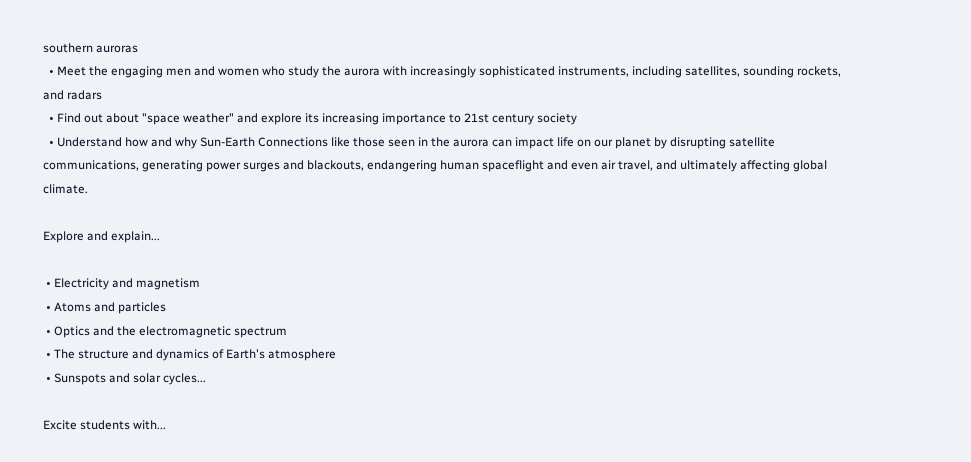southern auroras
  • Meet the engaging men and women who study the aurora with increasingly sophisticated instruments, including satellites, sounding rockets, and radars
  • Find out about "space weather" and explore its increasing importance to 21st century society
  • Understand how and why Sun-Earth Connections like those seen in the aurora can impact life on our planet by disrupting satellite communications, generating power surges and blackouts, endangering human spaceflight and even air travel, and ultimately affecting global climate.

Explore and explain...

 • Electricity and magnetism
 • Atoms and particles
 • Optics and the electromagnetic spectrum
 • The structure and dynamics of Earth's atmosphere
 • Sunspots and solar cycles...

Excite students with...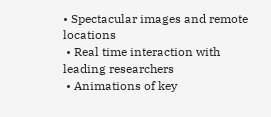• Spectacular images and remote locations
 • Real time interaction with leading researchers
 • Animations of key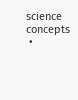science concepts
 •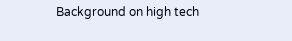Background on high tech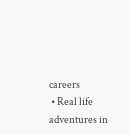careers
 • Real life adventures in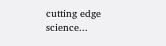cutting edge science...